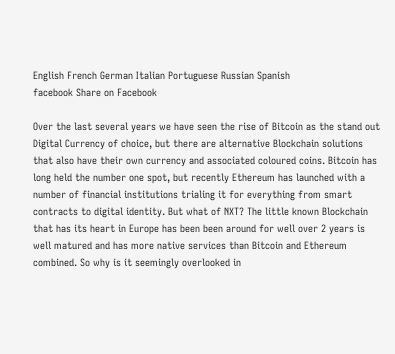English French German Italian Portuguese Russian Spanish
facebook Share on Facebook

Over the last several years we have seen the rise of Bitcoin as the stand out Digital Currency of choice, but there are alternative Blockchain solutions that also have their own currency and associated coloured coins. Bitcoin has long held the number one spot, but recently Ethereum has launched with a number of financial institutions trialing it for everything from smart contracts to digital identity. But what of NXT? The little known Blockchain that has its heart in Europe has been been around for well over 2 years is well matured and has more native services than Bitcoin and Ethereum combined. So why is it seemingly overlooked in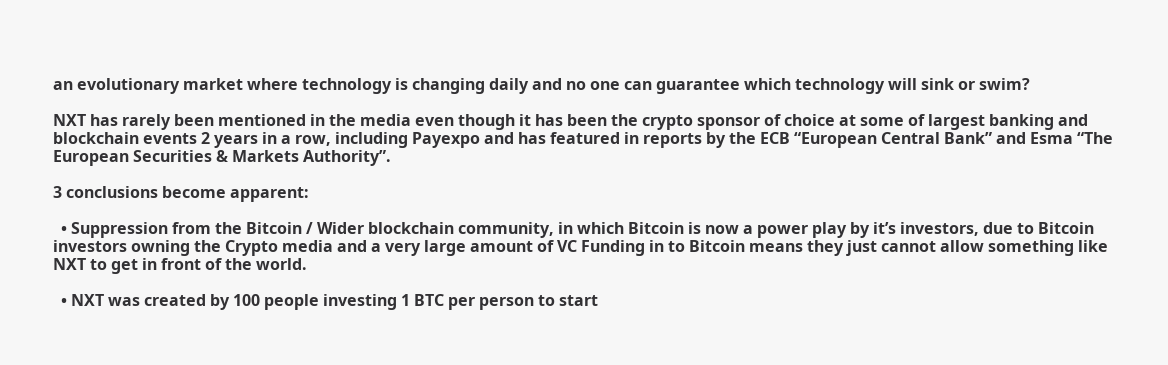an evolutionary market where technology is changing daily and no one can guarantee which technology will sink or swim?

NXT has rarely been mentioned in the media even though it has been the crypto sponsor of choice at some of largest banking and blockchain events 2 years in a row, including Payexpo and has featured in reports by the ECB “European Central Bank” and Esma “The European Securities & Markets Authority”.

3 conclusions become apparent:

  • Suppression from the Bitcoin / Wider blockchain community, in which Bitcoin is now a power play by it’s investors, due to Bitcoin investors owning the Crypto media and a very large amount of VC Funding in to Bitcoin means they just cannot allow something like NXT to get in front of the world.

  • NXT was created by 100 people investing 1 BTC per person to start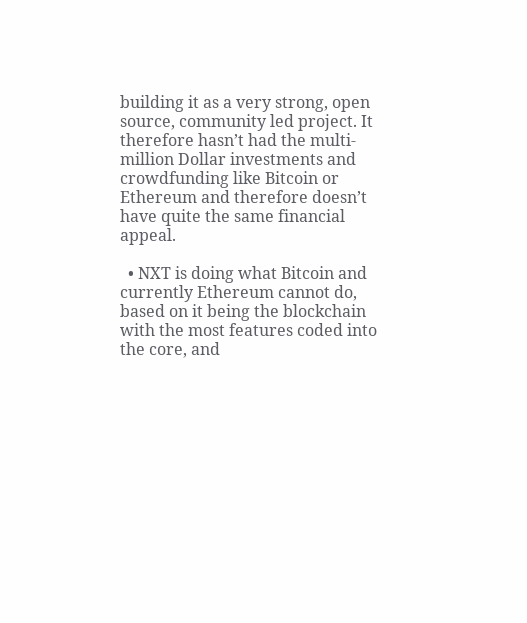building it as a very strong, open source, community led project. It therefore hasn’t had the multi-million Dollar investments and crowdfunding like Bitcoin or Ethereum and therefore doesn’t have quite the same financial appeal.

  • NXT is doing what Bitcoin and currently Ethereum cannot do, based on it being the blockchain with the most features coded into the core, and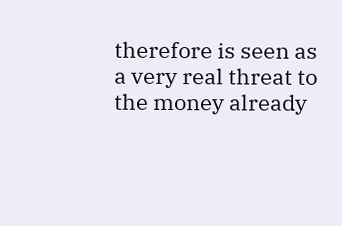therefore is seen as a very real threat to the money already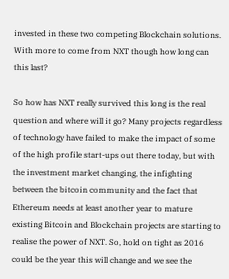invested in these two competing Blockchain solutions. With more to come from NXT though how long can this last?

So how has NXT really survived this long is the real question and where will it go? Many projects regardless of technology have failed to make the impact of some of the high profile start-ups out there today, but with the investment market changing, the infighting between the bitcoin community and the fact that Ethereum needs at least another year to mature existing Bitcoin and Blockchain projects are starting to realise the power of NXT. So, hold on tight as 2016 could be the year this will change and we see the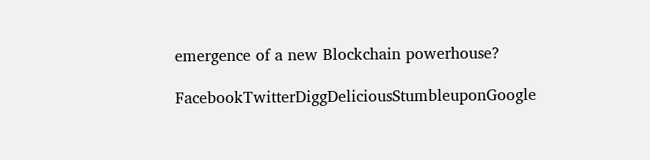emergence of a new Blockchain powerhouse?

FacebookTwitterDiggDeliciousStumbleuponGoogle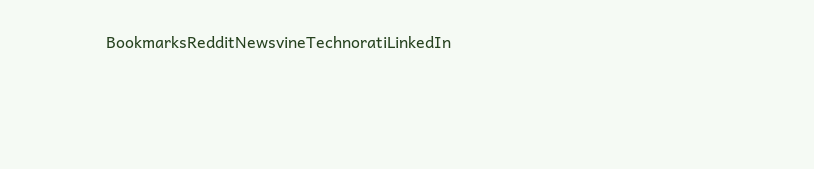BookmarksRedditNewsvineTechnoratiLinkedIn